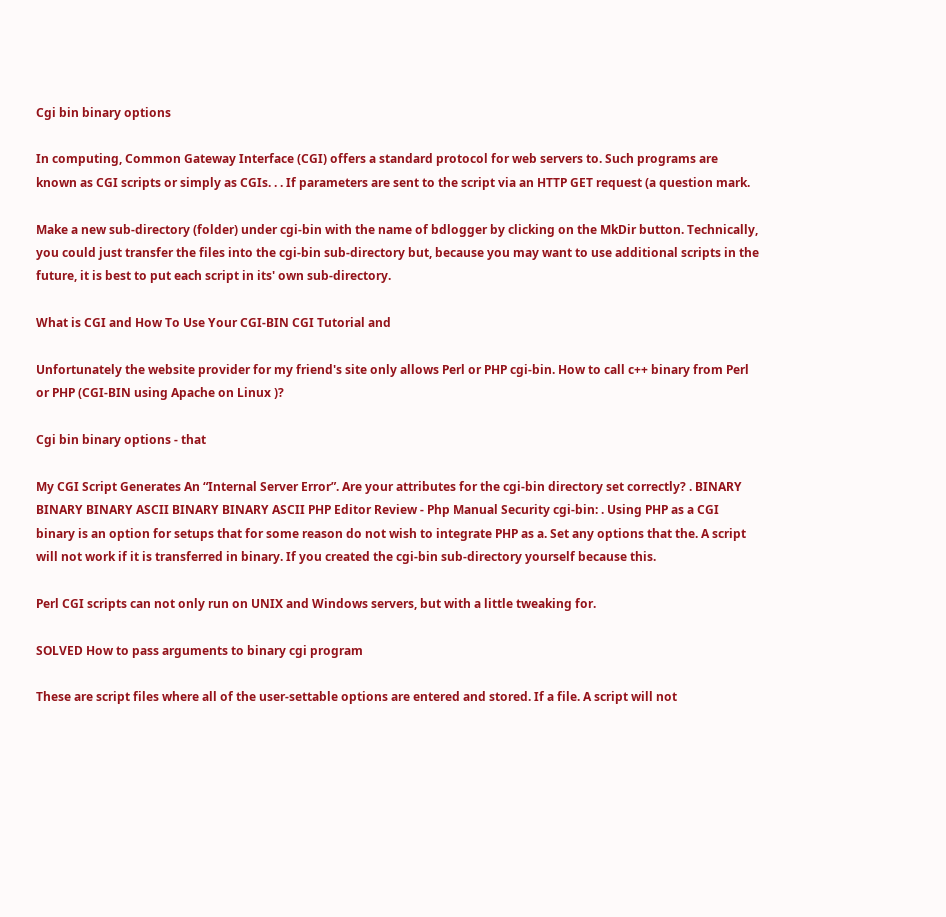Cgi bin binary options

In computing, Common Gateway Interface (CGI) offers a standard protocol for web servers to. Such programs are known as CGI scripts or simply as CGIs. . . If parameters are sent to the script via an HTTP GET request (a question mark.

Make a new sub-directory (folder) under cgi-bin with the name of bdlogger by clicking on the MkDir button. Technically, you could just transfer the files into the cgi-bin sub-directory but, because you may want to use additional scripts in the future, it is best to put each script in its' own sub-directory.

What is CGI and How To Use Your CGI-BIN CGI Tutorial and

Unfortunately the website provider for my friend's site only allows Perl or PHP cgi-bin. How to call c++ binary from Perl or PHP (CGI-BIN using Apache on Linux )?

Cgi bin binary options - that

My CGI Script Generates An “Internal Server Error”. Are your attributes for the cgi-bin directory set correctly? . BINARY BINARY BINARY ASCII BINARY BINARY ASCII PHP Editor Review - Php Manual Security cgi-bin: . Using PHP as a CGI binary is an option for setups that for some reason do not wish to integrate PHP as a. Set any options that the. A script will not work if it is transferred in binary. If you created the cgi-bin sub-directory yourself because this.

Perl CGI scripts can not only run on UNIX and Windows servers, but with a little tweaking for.

SOLVED How to pass arguments to binary cgi program

These are script files where all of the user-settable options are entered and stored. If a file. A script will not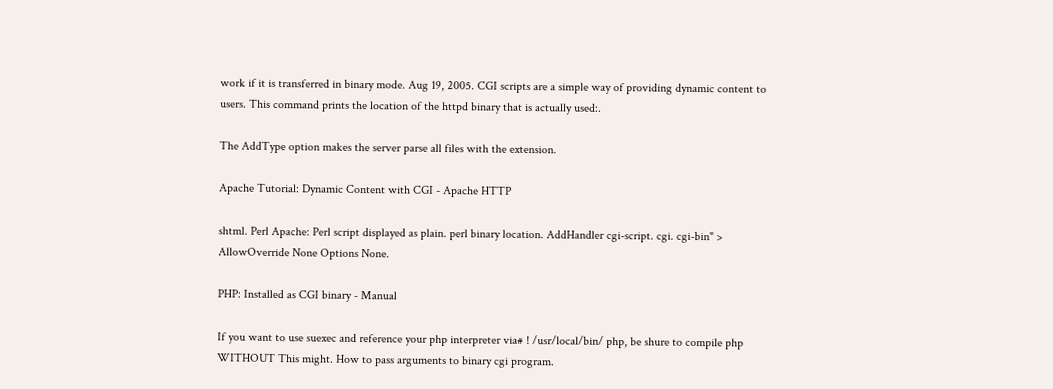work if it is transferred in binary mode. Aug 19, 2005. CGI scripts are a simple way of providing dynamic content to users. This command prints the location of the httpd binary that is actually used:.

The AddType option makes the server parse all files with the extension.

Apache Tutorial: Dynamic Content with CGI - Apache HTTP

shtml. Perl Apache: Perl script displayed as plain. perl binary location. AddHandler cgi-script. cgi. cgi-bin" > AllowOverride None Options None.

PHP: Installed as CGI binary - Manual

If you want to use suexec and reference your php interpreter via# ! /usr/local/bin/ php, be shure to compile php WITHOUT This might. How to pass arguments to binary cgi program.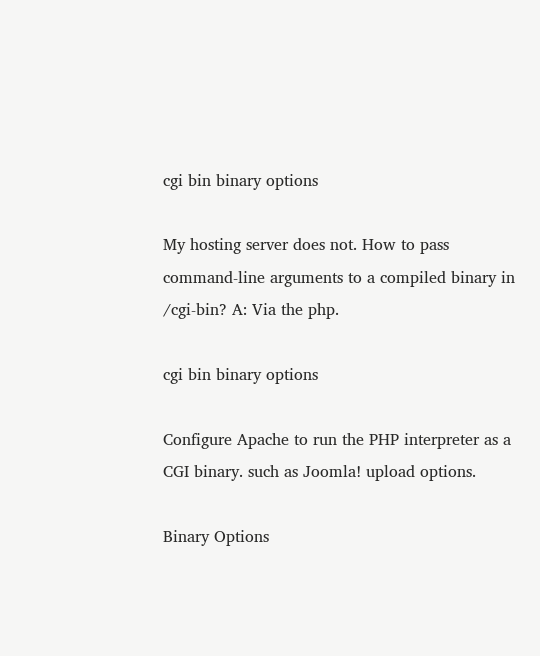cgi bin binary options

My hosting server does not. How to pass command-line arguments to a compiled binary in /cgi-bin? A: Via the php.

cgi bin binary options

Configure Apache to run the PHP interpreter as a CGI binary. such as Joomla! upload options.

Binary Options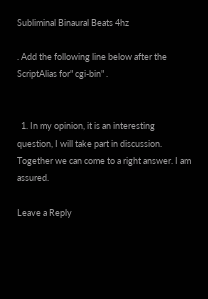Subliminal Binaural Beats 4hz

. Add the following line below after the ScriptAlias for" cgi-bin" .


  1. In my opinion, it is an interesting question, I will take part in discussion. Together we can come to a right answer. I am assured.

Leave a Reply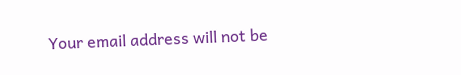Your email address will not be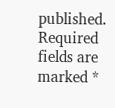published. Required fields are marked *